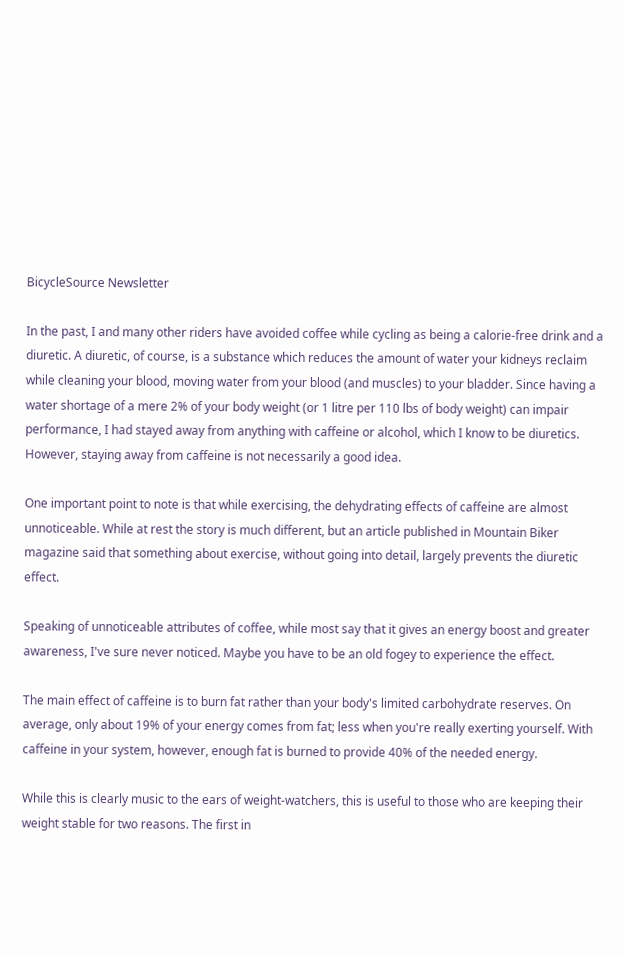BicycleSource Newsletter

In the past, I and many other riders have avoided coffee while cycling as being a calorie-free drink and a diuretic. A diuretic, of course, is a substance which reduces the amount of water your kidneys reclaim while cleaning your blood, moving water from your blood (and muscles) to your bladder. Since having a water shortage of a mere 2% of your body weight (or 1 litre per 110 lbs of body weight) can impair performance, I had stayed away from anything with caffeine or alcohol, which I know to be diuretics. However, staying away from caffeine is not necessarily a good idea.

One important point to note is that while exercising, the dehydrating effects of caffeine are almost unnoticeable. While at rest the story is much different, but an article published in Mountain Biker magazine said that something about exercise, without going into detail, largely prevents the diuretic effect.

Speaking of unnoticeable attributes of coffee, while most say that it gives an energy boost and greater awareness, I've sure never noticed. Maybe you have to be an old fogey to experience the effect.

The main effect of caffeine is to burn fat rather than your body's limited carbohydrate reserves. On average, only about 19% of your energy comes from fat; less when you're really exerting yourself. With caffeine in your system, however, enough fat is burned to provide 40% of the needed energy.

While this is clearly music to the ears of weight-watchers, this is useful to those who are keeping their weight stable for two reasons. The first in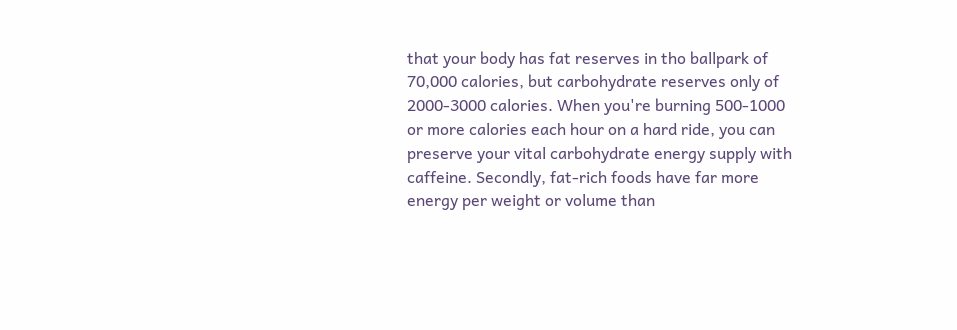that your body has fat reserves in tho ballpark of 70,000 calories, but carbohydrate reserves only of 2000-3000 calories. When you're burning 500-1000 or more calories each hour on a hard ride, you can preserve your vital carbohydrate energy supply with caffeine. Secondly, fat-rich foods have far more energy per weight or volume than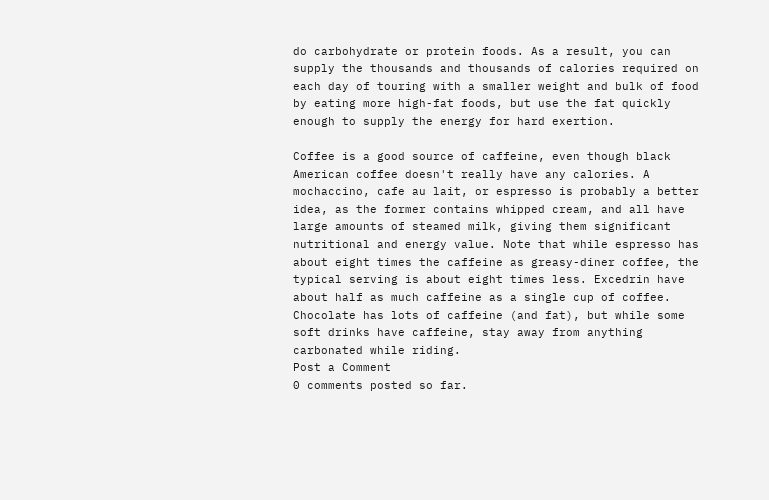do carbohydrate or protein foods. As a result, you can supply the thousands and thousands of calories required on each day of touring with a smaller weight and bulk of food by eating more high-fat foods, but use the fat quickly enough to supply the energy for hard exertion.

Coffee is a good source of caffeine, even though black American coffee doesn't really have any calories. A mochaccino, cafe au lait, or espresso is probably a better idea, as the former contains whipped cream, and all have large amounts of steamed milk, giving them significant nutritional and energy value. Note that while espresso has about eight times the caffeine as greasy-diner coffee, the typical serving is about eight times less. Excedrin have about half as much caffeine as a single cup of coffee. Chocolate has lots of caffeine (and fat), but while some soft drinks have caffeine, stay away from anything carbonated while riding.
Post a Comment
0 comments posted so far.